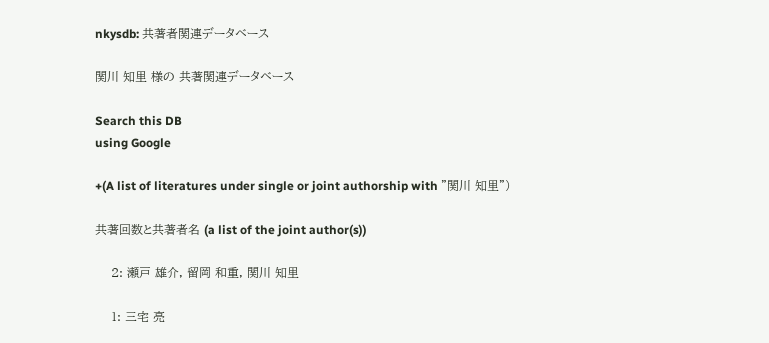nkysdb: 共著者関連データベース

関川 知里 様の 共著関連データベース

Search this DB
using Google

+(A list of literatures under single or joint authorship with "関川 知里")

共著回数と共著者名 (a list of the joint author(s))

    2: 瀬戸 雄介, 留岡 和重, 関川 知里

    1: 三宅 亮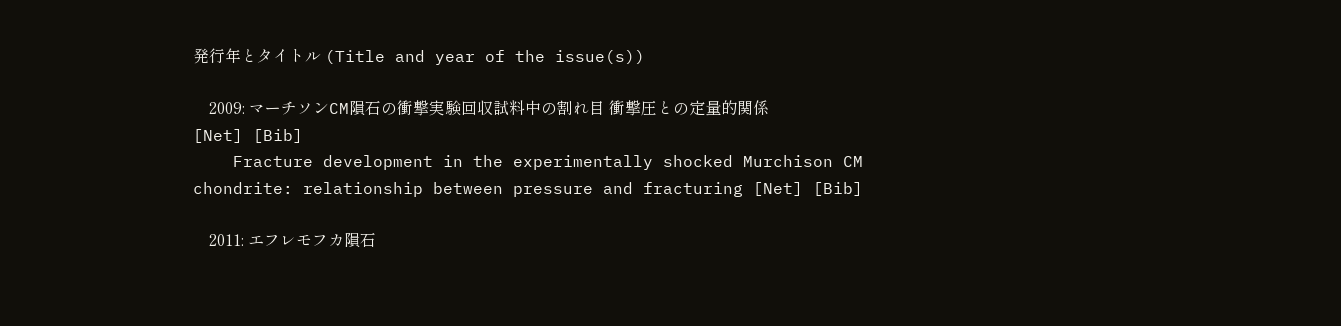発行年とタイトル (Title and year of the issue(s))

    2009: マーチソンCM隕石の衝撃実験回収試料中の割れ目 衝撃圧との定量的関係 [Net] [Bib]
    Fracture development in the experimentally shocked Murchison CM chondrite: relationship between pressure and fracturing [Net] [Bib]

    2011: エフレモフカ隕石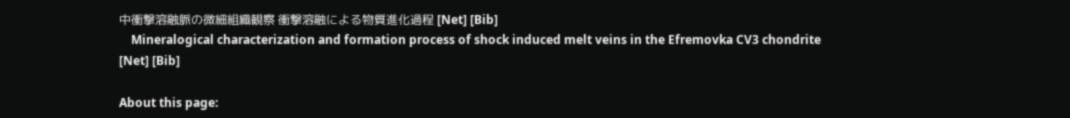中衝撃溶融脈の微細組織観察 衝撃溶融による物質進化過程 [Net] [Bib]
    Mineralogical characterization and formation process of shock induced melt veins in the Efremovka CV3 chondrite [Net] [Bib]

About this page: